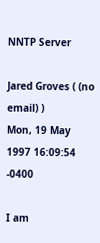NNTP Server

Jared Groves ( (no email) )
Mon, 19 May 1997 16:09:54 -0400

I am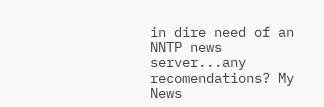in dire need of an NNTP news server...any recomendations? My News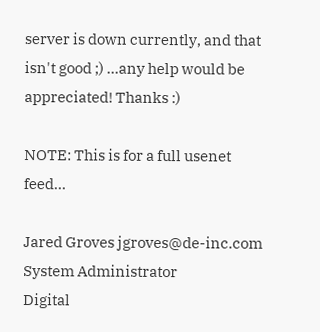server is down currently, and that isn't good ;) ...any help would be
appreciated! Thanks :)

NOTE: This is for a full usenet feed...

Jared Groves jgroves@de-inc.com
System Administrator
Digital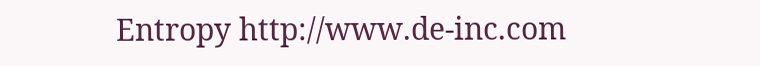Entropy http://www.de-inc.com